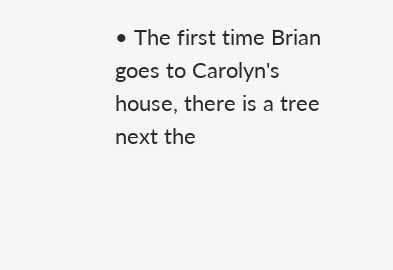• The first time Brian goes to Carolyn's house, there is a tree next the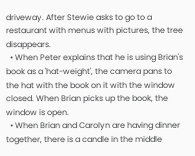driveway. After Stewie asks to go to a restaurant with menus with pictures, the tree disappears.
  • When Peter explains that he is using Brian's book as a 'hat-weight', the camera pans to the hat with the book on it with the window closed. When Brian picks up the book, the window is open.
  • When Brian and Carolyn are having dinner together, there is a candle in the middle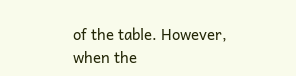of the table. However, when the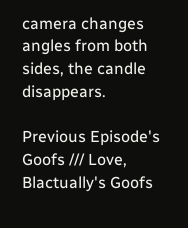camera changes angles from both sides, the candle disappears.

Previous Episode's Goofs /// Love, Blactually's Goofs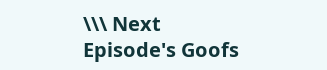\\\ Next Episode's Goofs